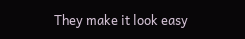They make it look easy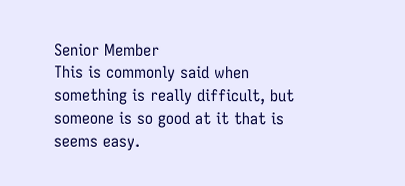Senior Member
This is commonly said when something is really difficult, but someone is so good at it that is seems easy.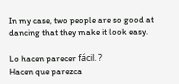In my case, two people are so good at dancing that they make it look easy.

Lo hacen parecer fácil. ?
Hacen que parezca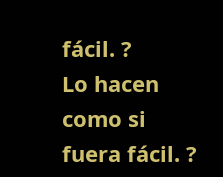fácil. ?
Lo hacen como si fuera fácil. ?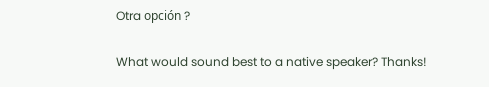Otra opción ?

What would sound best to a native speaker? Thanks!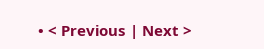• < Previous | Next >